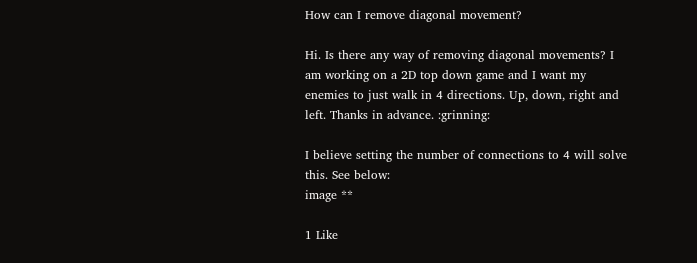How can I remove diagonal movement?

Hi. Is there any way of removing diagonal movements? I am working on a 2D top down game and I want my enemies to just walk in 4 directions. Up, down, right and left. Thanks in advance. :grinning:

I believe setting the number of connections to 4 will solve this. See below:
image **

1 Like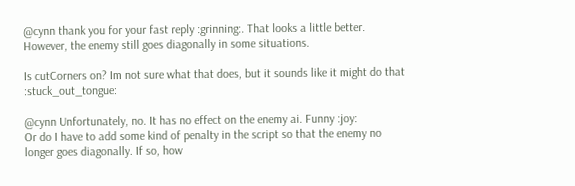@cynn thank you for your fast reply :grinning:. That looks a little better. However, the enemy still goes diagonally in some situations.

Is cutCorners on? Im not sure what that does, but it sounds like it might do that :stuck_out_tongue:

@cynn Unfortunately, no. It has no effect on the enemy ai. Funny :joy:
Or do I have to add some kind of penalty in the script so that the enemy no longer goes diagonally. If so, how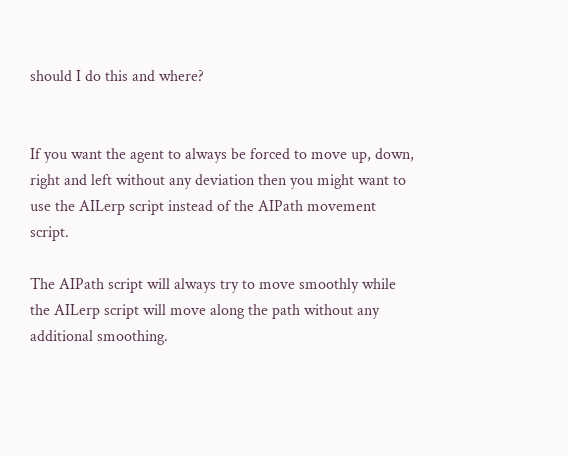should I do this and where?


If you want the agent to always be forced to move up, down, right and left without any deviation then you might want to use the AILerp script instead of the AIPath movement script.

The AIPath script will always try to move smoothly while the AILerp script will move along the path without any additional smoothing.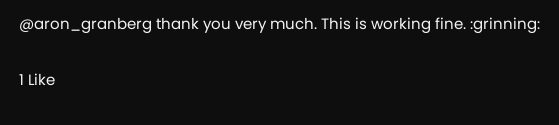@aron_granberg thank you very much. This is working fine. :grinning:

1 Like